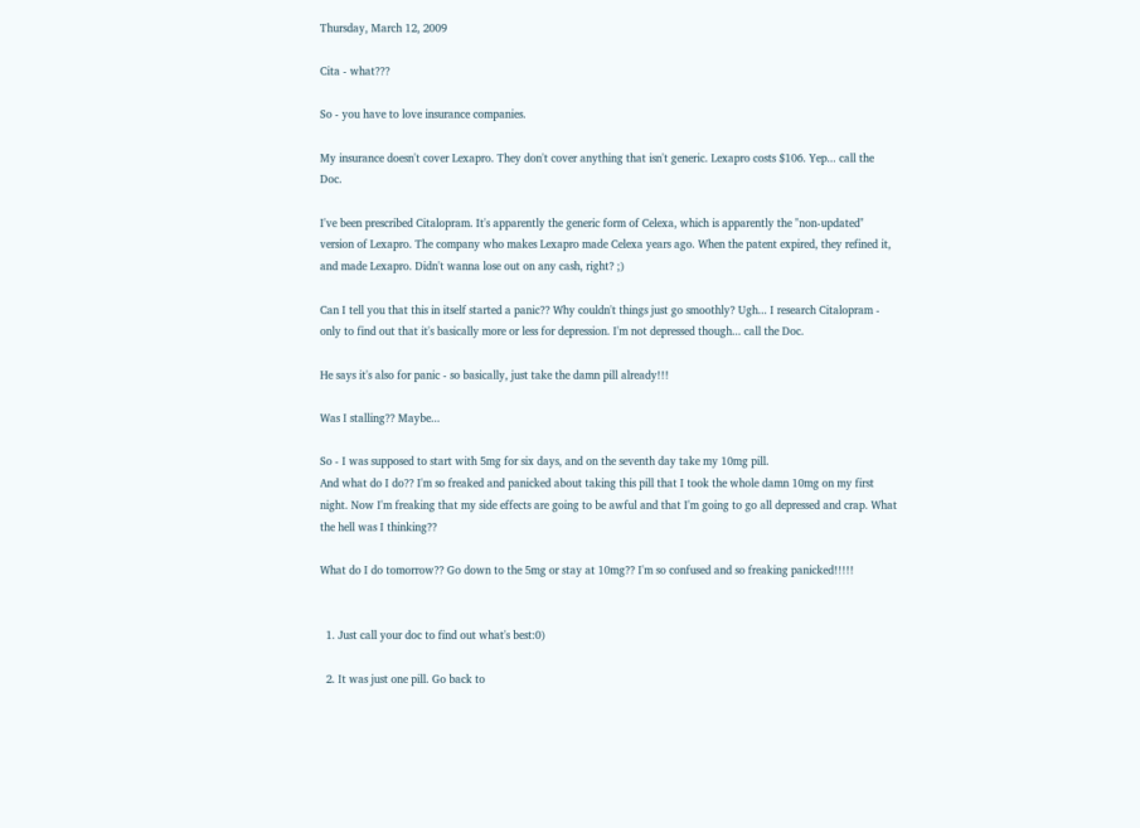Thursday, March 12, 2009

Cita - what???

So - you have to love insurance companies.

My insurance doesn't cover Lexapro. They don't cover anything that isn't generic. Lexapro costs $106. Yep... call the Doc.

I've been prescribed Citalopram. It's apparently the generic form of Celexa, which is apparently the "non-updated" version of Lexapro. The company who makes Lexapro made Celexa years ago. When the patent expired, they refined it, and made Lexapro. Didn't wanna lose out on any cash, right? ;)

Can I tell you that this in itself started a panic?? Why couldn't things just go smoothly? Ugh... I research Citalopram - only to find out that it's basically more or less for depression. I'm not depressed though... call the Doc.

He says it's also for panic - so basically, just take the damn pill already!!!

Was I stalling?? Maybe...

So - I was supposed to start with 5mg for six days, and on the seventh day take my 10mg pill.
And what do I do?? I'm so freaked and panicked about taking this pill that I took the whole damn 10mg on my first night. Now I'm freaking that my side effects are going to be awful and that I'm going to go all depressed and crap. What the hell was I thinking??

What do I do tomorrow?? Go down to the 5mg or stay at 10mg?? I'm so confused and so freaking panicked!!!!!


  1. Just call your doc to find out what's best:0)

  2. It was just one pill. Go back to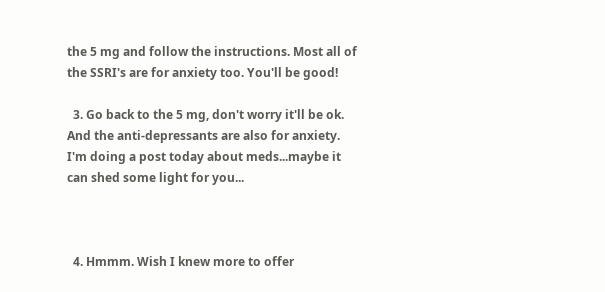the 5 mg and follow the instructions. Most all of the SSRI's are for anxiety too. You'll be good!

  3. Go back to the 5 mg, don't worry it'll be ok. And the anti-depressants are also for anxiety. I'm doing a post today about meds...maybe it can shed some light for you...



  4. Hmmm. Wish I knew more to offer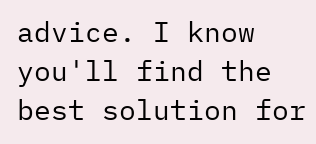advice. I know you'll find the best solution for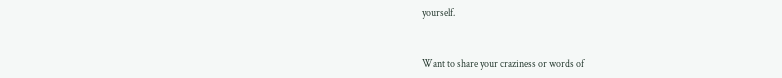yourself.


Want to share your craziness or words of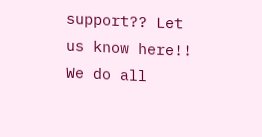support?? Let us know here!! We do all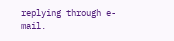replying through e-mail.